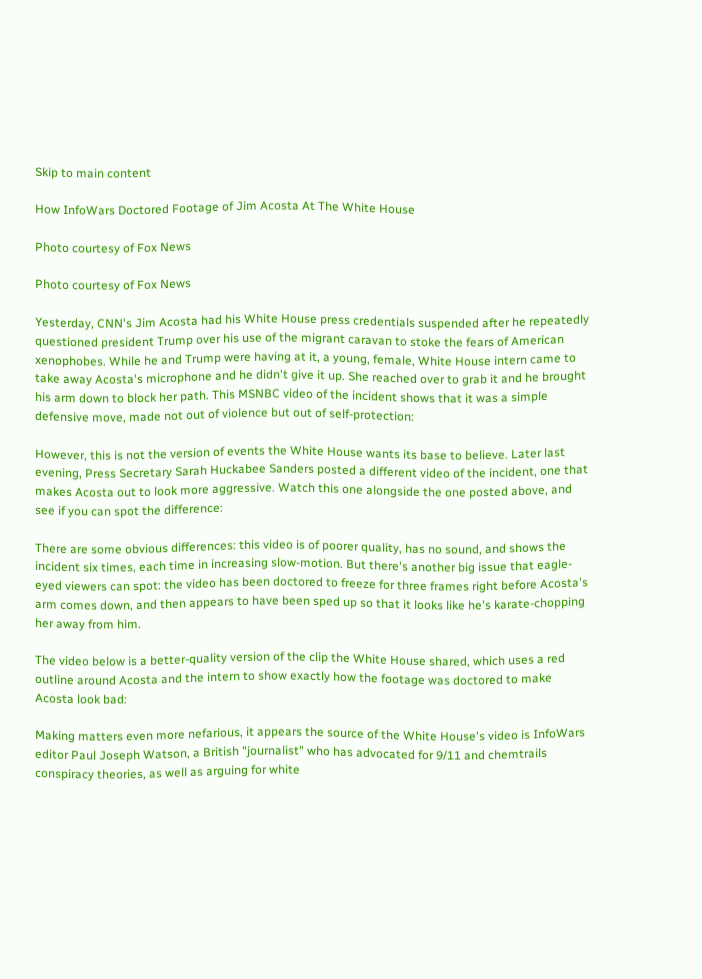Skip to main content

How InfoWars Doctored Footage of Jim Acosta At The White House

Photo courtesy of Fox News

Photo courtesy of Fox News

Yesterday, CNN's Jim Acosta had his White House press credentials suspended after he repeatedly questioned president Trump over his use of the migrant caravan to stoke the fears of American xenophobes. While he and Trump were having at it, a young, female, White House intern came to take away Acosta's microphone and he didn't give it up. She reached over to grab it and he brought his arm down to block her path. This MSNBC video of the incident shows that it was a simple defensive move, made not out of violence but out of self-protection:

However, this is not the version of events the White House wants its base to believe. Later last evening, Press Secretary Sarah Huckabee Sanders posted a different video of the incident, one that makes Acosta out to look more aggressive. Watch this one alongside the one posted above, and see if you can spot the difference:

There are some obvious differences: this video is of poorer quality, has no sound, and shows the incident six times, each time in increasing slow-motion. But there's another big issue that eagle-eyed viewers can spot: the video has been doctored to freeze for three frames right before Acosta's arm comes down, and then appears to have been sped up so that it looks like he's karate-chopping her away from him.

The video below is a better-quality version of the clip the White House shared, which uses a red outline around Acosta and the intern to show exactly how the footage was doctored to make Acosta look bad:

Making matters even more nefarious, it appears the source of the White House's video is InfoWars editor Paul Joseph Watson, a British "journalist" who has advocated for 9/11 and chemtrails conspiracy theories, as well as arguing for white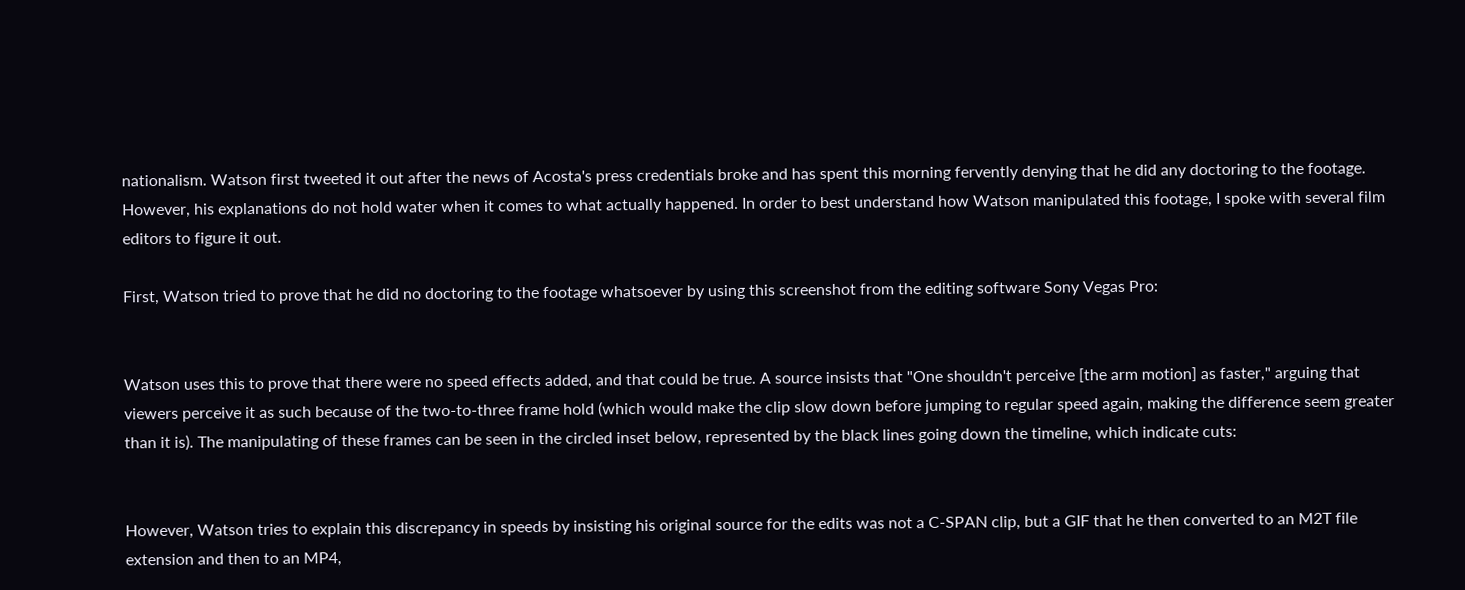nationalism. Watson first tweeted it out after the news of Acosta's press credentials broke and has spent this morning fervently denying that he did any doctoring to the footage. However, his explanations do not hold water when it comes to what actually happened. In order to best understand how Watson manipulated this footage, I spoke with several film editors to figure it out.

First, Watson tried to prove that he did no doctoring to the footage whatsoever by using this screenshot from the editing software Sony Vegas Pro:


Watson uses this to prove that there were no speed effects added, and that could be true. A source insists that "One shouldn't perceive [the arm motion] as faster," arguing that viewers perceive it as such because of the two-to-three frame hold (which would make the clip slow down before jumping to regular speed again, making the difference seem greater than it is). The manipulating of these frames can be seen in the circled inset below, represented by the black lines going down the timeline, which indicate cuts:


However, Watson tries to explain this discrepancy in speeds by insisting his original source for the edits was not a C-SPAN clip, but a GIF that he then converted to an M2T file extension and then to an MP4,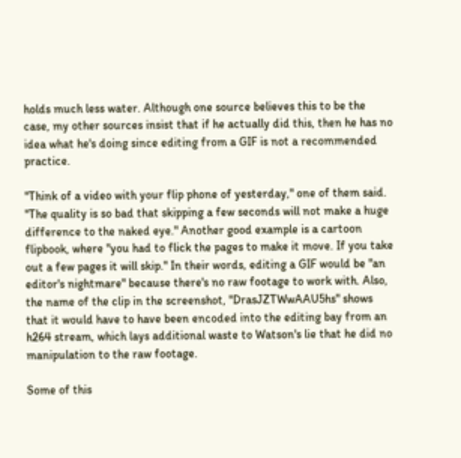holds much less water. Although one source believes this to be the case, my other sources insist that if he actually did this, then he has no idea what he's doing since editing from a GIF is not a recommended practice.

"Think of a video with your flip phone of yesterday," one of them said. "The quality is so bad that skipping a few seconds will not make a huge difference to the naked eye." Another good example is a cartoon flipbook, where "you had to flick the pages to make it move. If you take out a few pages it will skip." In their words, editing a GIF would be "an editor's nightmare" because there's no raw footage to work with. Also, the name of the clip in the screenshot, "DrasJZTWwAAU5hs" shows that it would have to have been encoded into the editing bay from an h264 stream, which lays additional waste to Watson's lie that he did no manipulation to the raw footage.

Some of this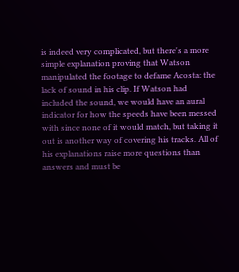is indeed very complicated, but there's a more simple explanation proving that Watson manipulated the footage to defame Acosta: the lack of sound in his clip. If Watson had included the sound, we would have an aural indicator for how the speeds have been messed with since none of it would match, but taking it out is another way of covering his tracks. All of his explanations raise more questions than answers and must be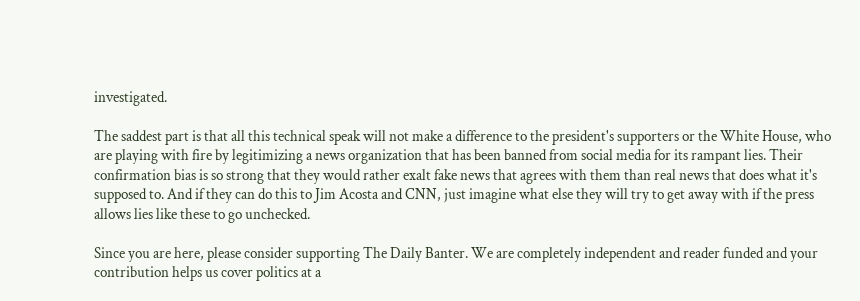investigated.

The saddest part is that all this technical speak will not make a difference to the president's supporters or the White House, who are playing with fire by legitimizing a news organization that has been banned from social media for its rampant lies. Their confirmation bias is so strong that they would rather exalt fake news that agrees with them than real news that does what it's supposed to. And if they can do this to Jim Acosta and CNN, just imagine what else they will try to get away with if the press allows lies like these to go unchecked.

Since you are here, please consider supporting The Daily Banter. We are completely independent and reader funded and your contribution helps us cover politics at a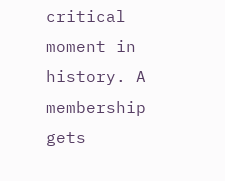critical moment in history. A membership gets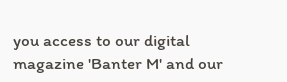you access to our digital magazine 'Banter M' and our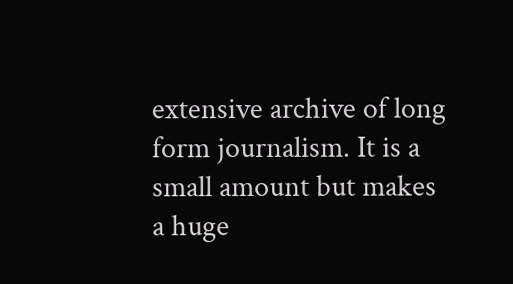extensive archive of long form journalism. It is a small amount but makes a huge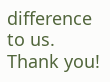difference to us. Thank you!